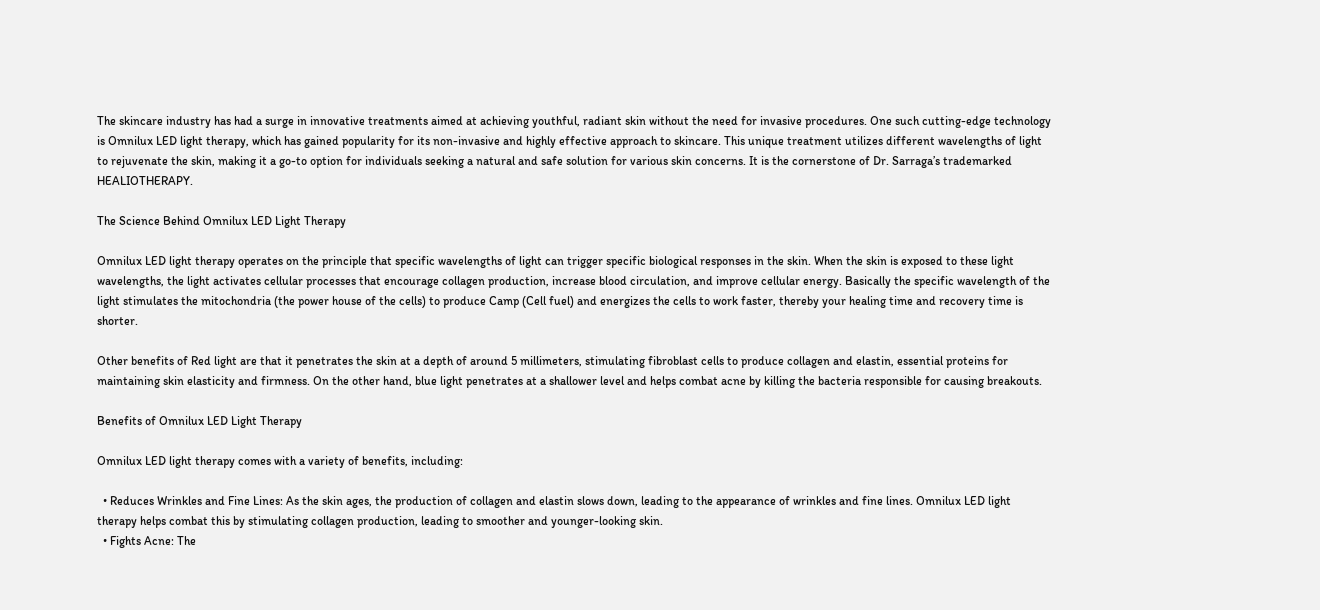The skincare industry has had a surge in innovative treatments aimed at achieving youthful, radiant skin without the need for invasive procedures. One such cutting-edge technology is Omnilux LED light therapy, which has gained popularity for its non-invasive and highly effective approach to skincare. This unique treatment utilizes different wavelengths of light to rejuvenate the skin, making it a go-to option for individuals seeking a natural and safe solution for various skin concerns. It is the cornerstone of Dr. Sarraga’s trademarked HEALIOTHERAPY.

The Science Behind Omnilux LED Light Therapy

Omnilux LED light therapy operates on the principle that specific wavelengths of light can trigger specific biological responses in the skin. When the skin is exposed to these light wavelengths, the light activates cellular processes that encourage collagen production, increase blood circulation, and improve cellular energy. Basically the specific wavelength of the light stimulates the mitochondria (the power house of the cells) to produce Camp (Cell fuel) and energizes the cells to work faster, thereby your healing time and recovery time is shorter.

Other benefits of Red light are that it penetrates the skin at a depth of around 5 millimeters, stimulating fibroblast cells to produce collagen and elastin, essential proteins for maintaining skin elasticity and firmness. On the other hand, blue light penetrates at a shallower level and helps combat acne by killing the bacteria responsible for causing breakouts.

Benefits of Omnilux LED Light Therapy

Omnilux LED light therapy comes with a variety of benefits, including:

  • Reduces Wrinkles and Fine Lines: As the skin ages, the production of collagen and elastin slows down, leading to the appearance of wrinkles and fine lines. Omnilux LED light therapy helps combat this by stimulating collagen production, leading to smoother and younger-looking skin.
  • Fights Acne: The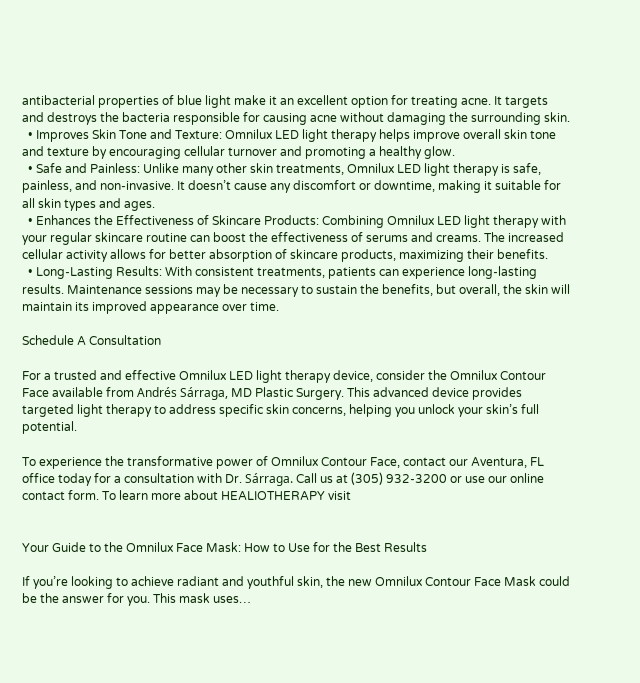antibacterial properties of blue light make it an excellent option for treating acne. It targets and destroys the bacteria responsible for causing acne without damaging the surrounding skin.
  • Improves Skin Tone and Texture: Omnilux LED light therapy helps improve overall skin tone and texture by encouraging cellular turnover and promoting a healthy glow.
  • Safe and Painless: Unlike many other skin treatments, Omnilux LED light therapy is safe, painless, and non-invasive. It doesn’t cause any discomfort or downtime, making it suitable for all skin types and ages.
  • Enhances the Effectiveness of Skincare Products: Combining Omnilux LED light therapy with your regular skincare routine can boost the effectiveness of serums and creams. The increased cellular activity allows for better absorption of skincare products, maximizing their benefits.
  • Long-Lasting Results: With consistent treatments, patients can experience long-lasting results. Maintenance sessions may be necessary to sustain the benefits, but overall, the skin will maintain its improved appearance over time.

Schedule A Consultation

For a trusted and effective Omnilux LED light therapy device, consider the Omnilux Contour Face available from Andrés Sárraga, MD Plastic Surgery. This advanced device provides targeted light therapy to address specific skin concerns, helping you unlock your skin’s full potential.

To experience the transformative power of Omnilux Contour Face, contact our Aventura, FL office today for a consultation with Dr. Sárraga. Call us at (305) 932-3200 or use our online contact form. To learn more about HEALIOTHERAPY visit


Your Guide to the Omnilux Face Mask: How to Use for the Best Results

If you’re looking to achieve radiant and youthful skin, the new Omnilux Contour Face Mask could be the answer for you. This mask uses…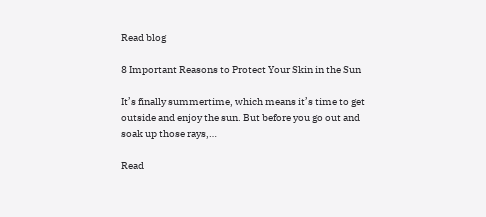Read blog

8 Important Reasons to Protect Your Skin in the Sun

It’s finally summertime, which means it’s time to get outside and enjoy the sun. But before you go out and soak up those rays,…

Read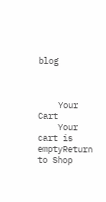blog



    Your Cart
    Your cart is emptyReturn to Shop